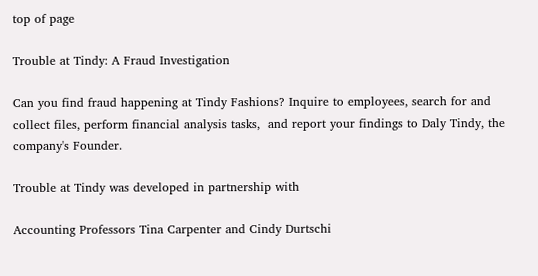top of page

Trouble at Tindy: A Fraud Investigation

Can you find fraud happening at Tindy Fashions? Inquire to employees, search for and collect files, perform financial analysis tasks,  and report your findings to Daly Tindy, the company's Founder.

Trouble at Tindy was developed in partnership with

Accounting Professors Tina Carpenter and Cindy Durtschi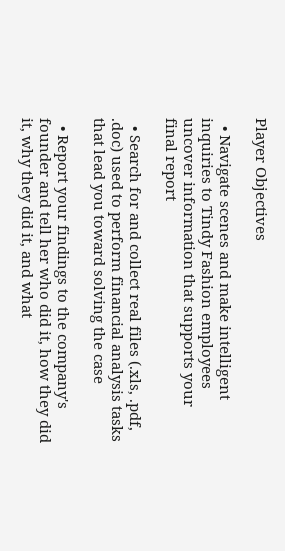Player Objectives

  • Navigate scenes and make intelligent inquiries to Tindy Fashion employees uncover information that supports your final report

  • Search for and collect real files (.xls, .pdf, .doc) used to perform financial analysis tasks that lead you toward solving the case

  • Report your findings to the company's founder and tell her who did it, how they did it, why they did it, and what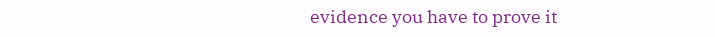evidence you have to prove it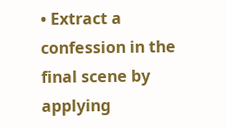• Extract a confession in the final scene by applying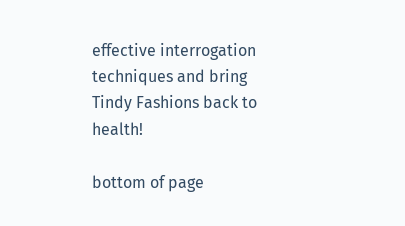effective interrogation techniques and bring Tindy Fashions back to health!

bottom of page